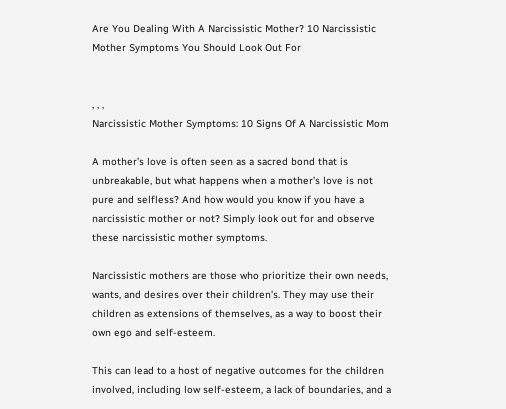Are You Dealing With A Narcissistic Mother? 10 Narcissistic Mother Symptoms You Should Look Out For


, , ,
Narcissistic Mother Symptoms: 10 Signs Of A Narcissistic Mom

A mother’s love is often seen as a sacred bond that is unbreakable, but what happens when a mother’s love is not pure and selfless? And how would you know if you have a narcissistic mother or not? Simply look out for and observe these narcissistic mother symptoms.

Narcissistic mothers are those who prioritize their own needs, wants, and desires over their children’s. They may use their children as extensions of themselves, as a way to boost their own ego and self-esteem.

This can lead to a host of negative outcomes for the children involved, including low self-esteem, a lack of boundaries, and a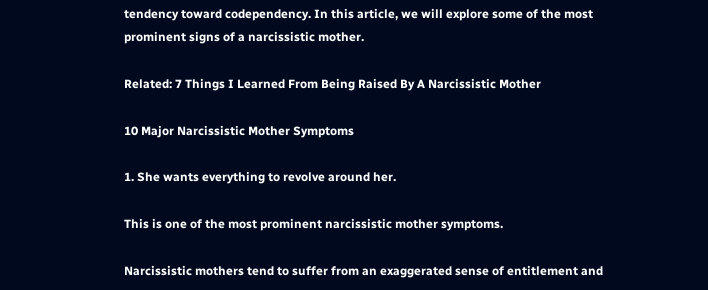tendency toward codependency. In this article, we will explore some of the most prominent signs of a narcissistic mother.

Related: 7 Things I Learned From Being Raised By A Narcissistic Mother

10 Major Narcissistic Mother Symptoms

1. She wants everything to revolve around her.

This is one of the most prominent narcissistic mother symptoms.

Narcissistic mothers tend to suffer from an exaggerated sense of entitlement and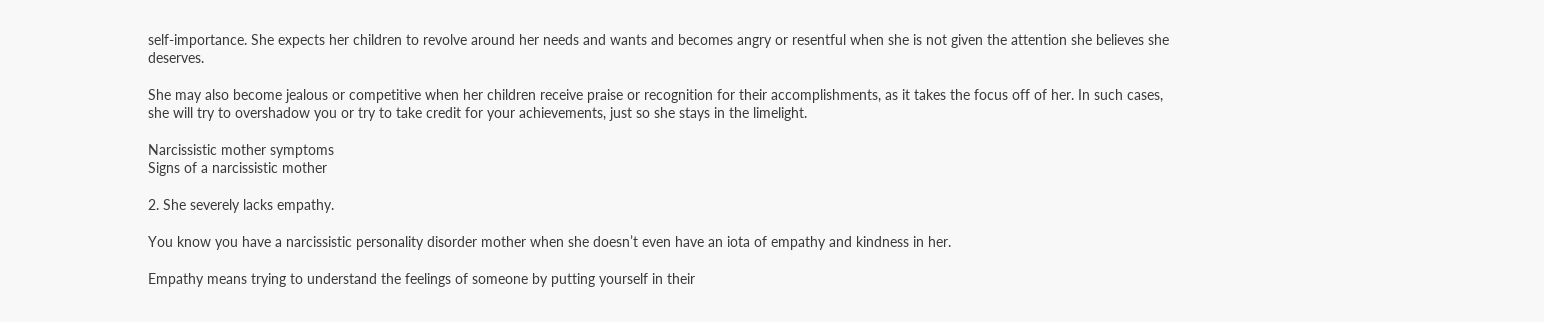self-importance. She expects her children to revolve around her needs and wants and becomes angry or resentful when she is not given the attention she believes she deserves.

She may also become jealous or competitive when her children receive praise or recognition for their accomplishments, as it takes the focus off of her. In such cases, she will try to overshadow you or try to take credit for your achievements, just so she stays in the limelight.

Narcissistic mother symptoms
Signs of a narcissistic mother

2. She severely lacks empathy.

You know you have a narcissistic personality disorder mother when she doesn’t even have an iota of empathy and kindness in her.

Empathy means trying to understand the feelings of someone by putting yourself in their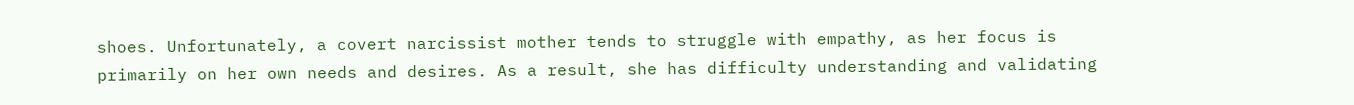shoes. Unfortunately, a covert narcissist mother tends to struggle with empathy, as her focus is primarily on her own needs and desires. As a result, she has difficulty understanding and validating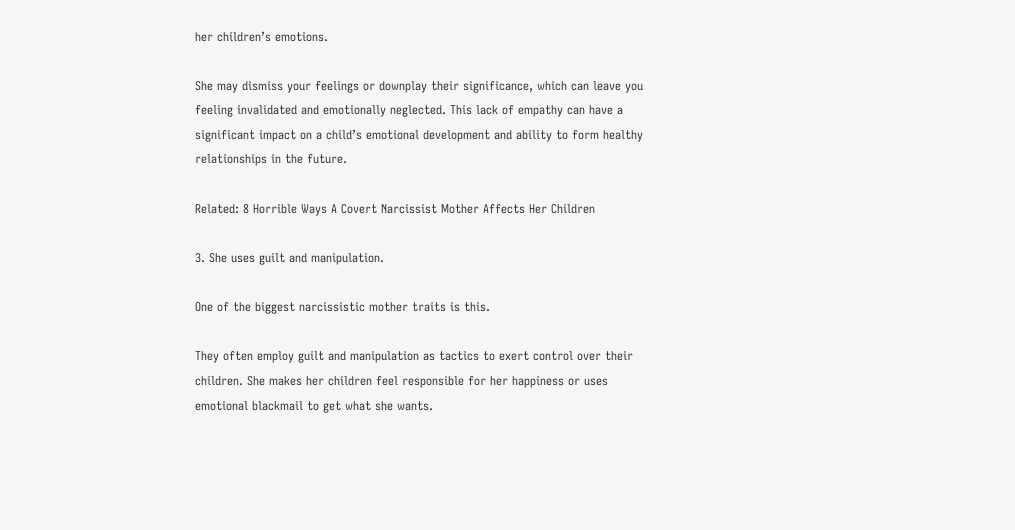her children’s emotions.

She may dismiss your feelings or downplay their significance, which can leave you feeling invalidated and emotionally neglected. This lack of empathy can have a significant impact on a child’s emotional development and ability to form healthy relationships in the future.

Related: 8 Horrible Ways A Covert Narcissist Mother Affects Her Children

3. She uses guilt and manipulation.

One of the biggest narcissistic mother traits is this.

They often employ guilt and manipulation as tactics to exert control over their children. She makes her children feel responsible for her happiness or uses emotional blackmail to get what she wants.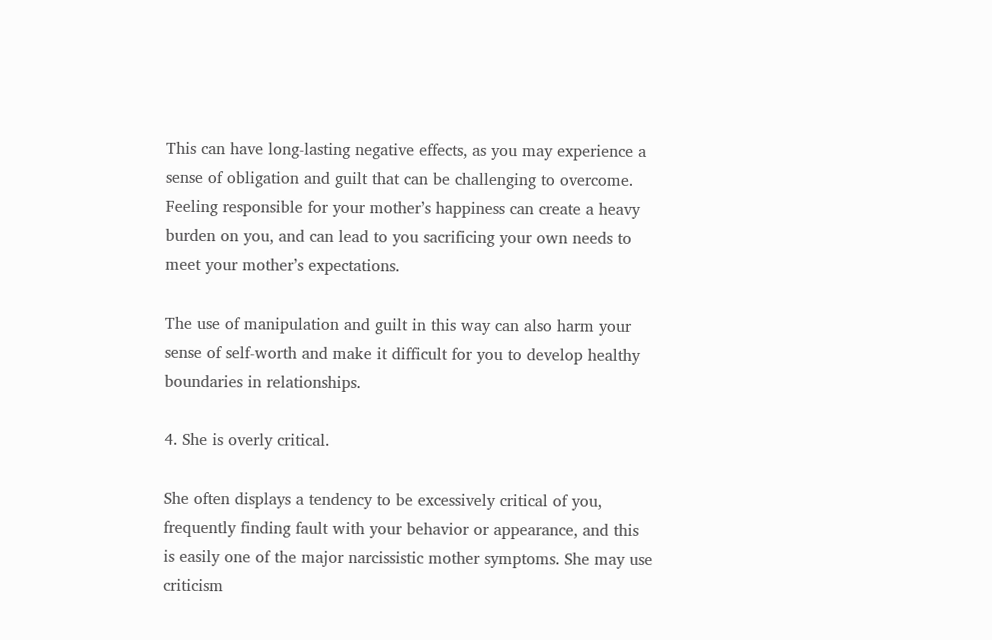This can have long-lasting negative effects, as you may experience a sense of obligation and guilt that can be challenging to overcome. Feeling responsible for your mother’s happiness can create a heavy burden on you, and can lead to you sacrificing your own needs to meet your mother’s expectations.

The use of manipulation and guilt in this way can also harm your sense of self-worth and make it difficult for you to develop healthy boundaries in relationships.

4. She is overly critical.

She often displays a tendency to be excessively critical of you, frequently finding fault with your behavior or appearance, and this is easily one of the major narcissistic mother symptoms. She may use criticism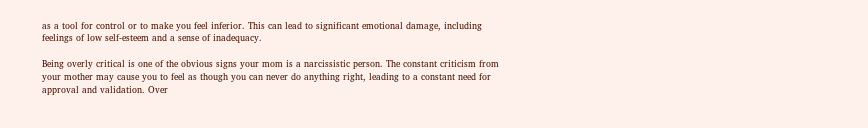as a tool for control or to make you feel inferior. This can lead to significant emotional damage, including feelings of low self-esteem and a sense of inadequacy.

Being overly critical is one of the obvious signs your mom is a narcissistic person. The constant criticism from your mother may cause you to feel as though you can never do anything right, leading to a constant need for approval and validation. Over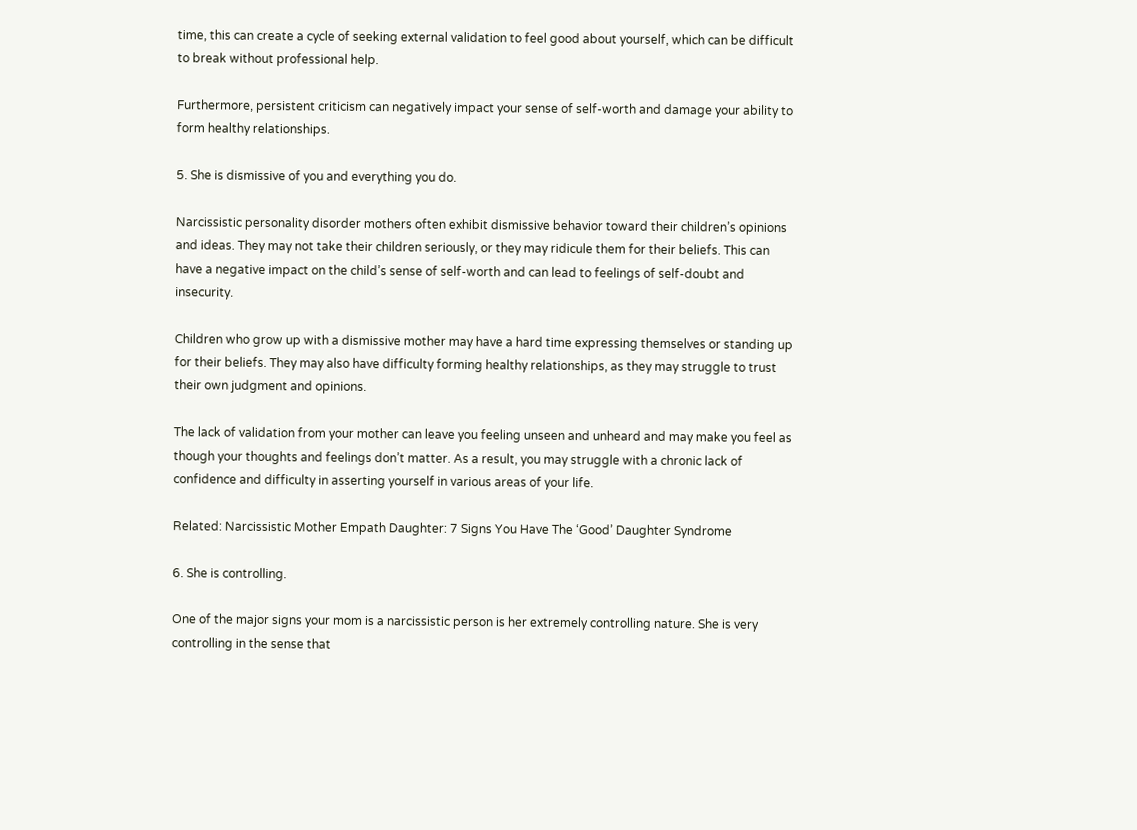time, this can create a cycle of seeking external validation to feel good about yourself, which can be difficult to break without professional help.

Furthermore, persistent criticism can negatively impact your sense of self-worth and damage your ability to form healthy relationships.

5. She is dismissive of you and everything you do.

Narcissistic personality disorder mothers often exhibit dismissive behavior toward their children’s opinions and ideas. They may not take their children seriously, or they may ridicule them for their beliefs. This can have a negative impact on the child’s sense of self-worth and can lead to feelings of self-doubt and insecurity.

Children who grow up with a dismissive mother may have a hard time expressing themselves or standing up for their beliefs. They may also have difficulty forming healthy relationships, as they may struggle to trust their own judgment and opinions.

The lack of validation from your mother can leave you feeling unseen and unheard and may make you feel as though your thoughts and feelings don’t matter. As a result, you may struggle with a chronic lack of confidence and difficulty in asserting yourself in various areas of your life.

Related: Narcissistic Mother Empath Daughter: 7 Signs You Have The ‘Good’ Daughter Syndrome

6. She is controlling.

One of the major signs your mom is a narcissistic person is her extremely controlling nature. She is very controlling in the sense that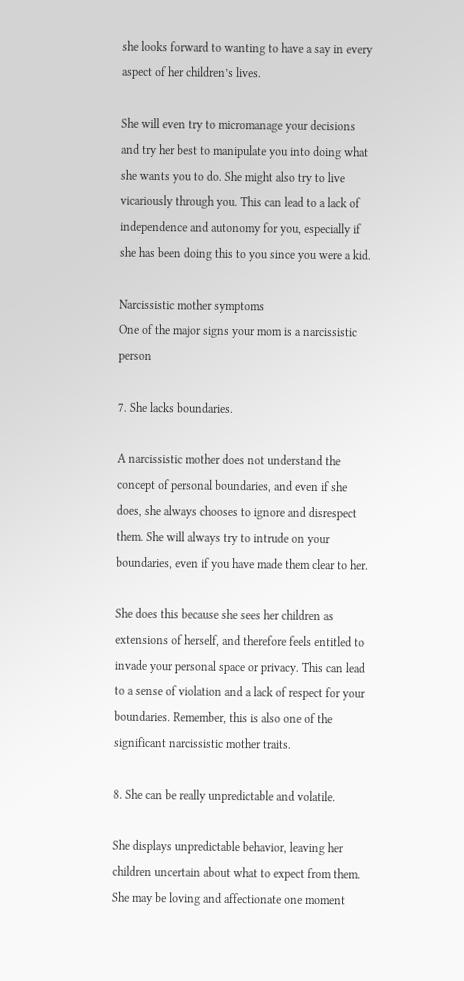she looks forward to wanting to have a say in every aspect of her children’s lives.

She will even try to micromanage your decisions and try her best to manipulate you into doing what she wants you to do. She might also try to live vicariously through you. This can lead to a lack of independence and autonomy for you, especially if she has been doing this to you since you were a kid.

Narcissistic mother symptoms
One of the major signs your mom is a narcissistic person

7. She lacks boundaries.

A narcissistic mother does not understand the concept of personal boundaries, and even if she does, she always chooses to ignore and disrespect them. She will always try to intrude on your boundaries, even if you have made them clear to her.

She does this because she sees her children as extensions of herself, and therefore feels entitled to invade your personal space or privacy. This can lead to a sense of violation and a lack of respect for your boundaries. Remember, this is also one of the significant narcissistic mother traits.

8. She can be really unpredictable and volatile.

She displays unpredictable behavior, leaving her children uncertain about what to expect from them. She may be loving and affectionate one moment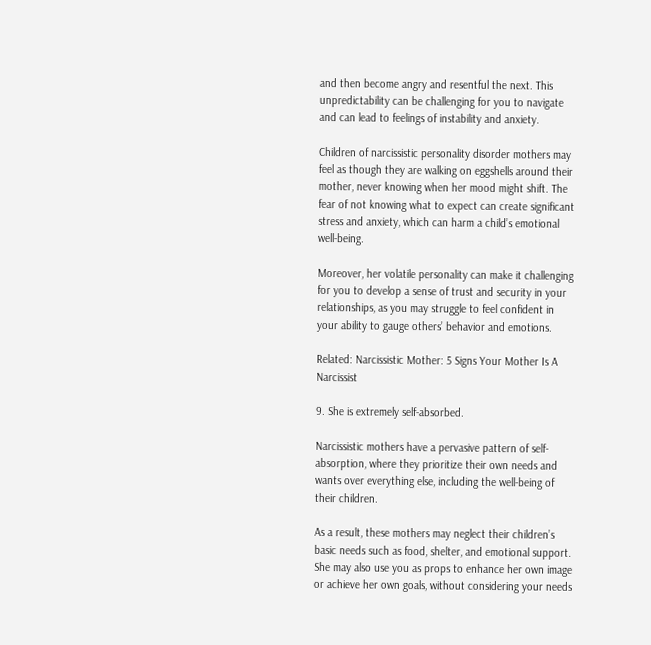and then become angry and resentful the next. This unpredictability can be challenging for you to navigate and can lead to feelings of instability and anxiety.

Children of narcissistic personality disorder mothers may feel as though they are walking on eggshells around their mother, never knowing when her mood might shift. The fear of not knowing what to expect can create significant stress and anxiety, which can harm a child’s emotional well-being.

Moreover, her volatile personality can make it challenging for you to develop a sense of trust and security in your relationships, as you may struggle to feel confident in your ability to gauge others’ behavior and emotions.

Related: Narcissistic Mother: 5 Signs Your Mother Is A Narcissist

9. She is extremely self-absorbed.

Narcissistic mothers have a pervasive pattern of self-absorption, where they prioritize their own needs and wants over everything else, including the well-being of their children.

As a result, these mothers may neglect their children’s basic needs such as food, shelter, and emotional support. She may also use you as props to enhance her own image or achieve her own goals, without considering your needs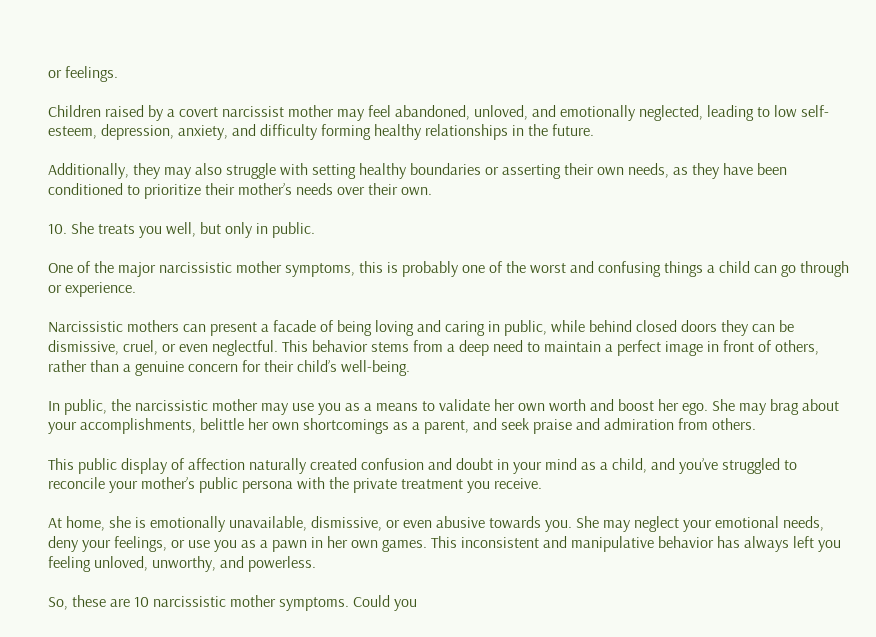or feelings.

Children raised by a covert narcissist mother may feel abandoned, unloved, and emotionally neglected, leading to low self-esteem, depression, anxiety, and difficulty forming healthy relationships in the future.

Additionally, they may also struggle with setting healthy boundaries or asserting their own needs, as they have been conditioned to prioritize their mother’s needs over their own.

10. She treats you well, but only in public.

One of the major narcissistic mother symptoms, this is probably one of the worst and confusing things a child can go through or experience.

Narcissistic mothers can present a facade of being loving and caring in public, while behind closed doors they can be dismissive, cruel, or even neglectful. This behavior stems from a deep need to maintain a perfect image in front of others, rather than a genuine concern for their child’s well-being.

In public, the narcissistic mother may use you as a means to validate her own worth and boost her ego. She may brag about your accomplishments, belittle her own shortcomings as a parent, and seek praise and admiration from others.

This public display of affection naturally created confusion and doubt in your mind as a child, and you’ve struggled to reconcile your mother’s public persona with the private treatment you receive.

At home, she is emotionally unavailable, dismissive, or even abusive towards you. She may neglect your emotional needs, deny your feelings, or use you as a pawn in her own games. This inconsistent and manipulative behavior has always left you feeling unloved, unworthy, and powerless.

So, these are 10 narcissistic mother symptoms. Could you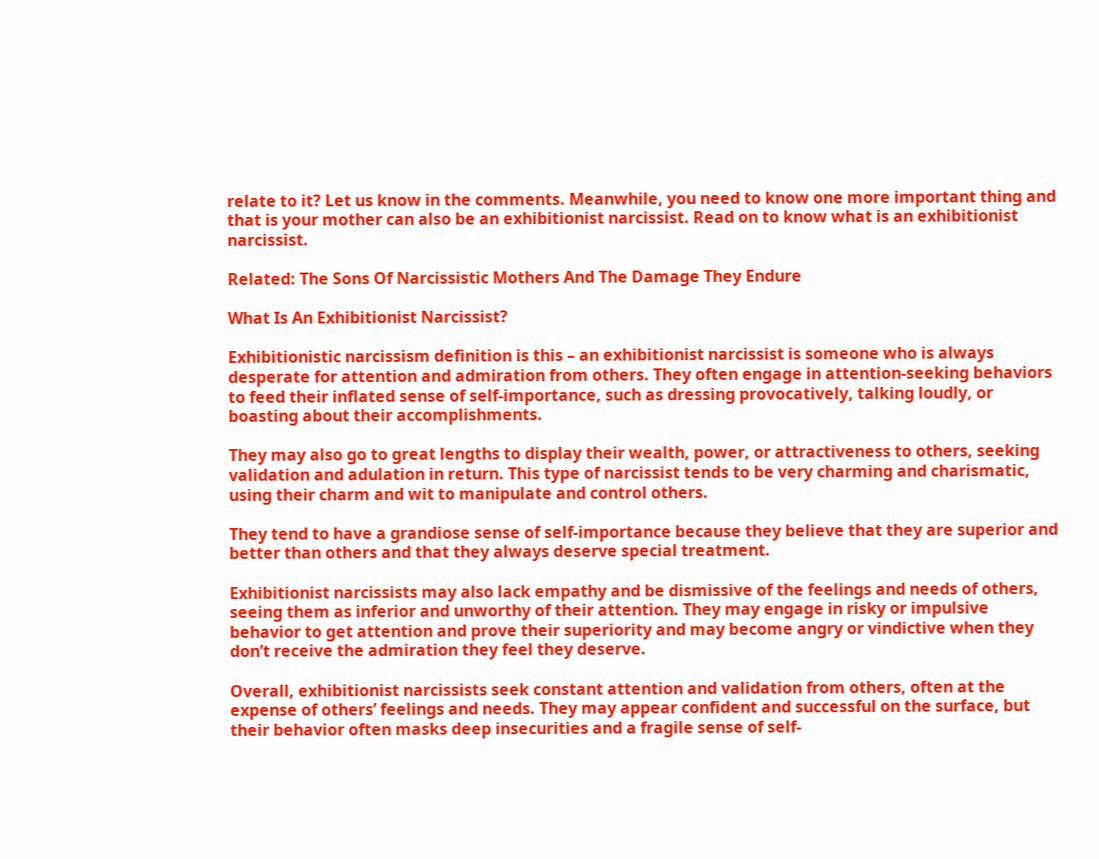relate to it? Let us know in the comments. Meanwhile, you need to know one more important thing and that is your mother can also be an exhibitionist narcissist. Read on to know what is an exhibitionist narcissist.

Related: The Sons Of Narcissistic Mothers And The Damage They Endure

What Is An Exhibitionist Narcissist?

Exhibitionistic narcissism definition is this – an exhibitionist narcissist is someone who is always desperate for attention and admiration from others. They often engage in attention-seeking behaviors to feed their inflated sense of self-importance, such as dressing provocatively, talking loudly, or boasting about their accomplishments.

They may also go to great lengths to display their wealth, power, or attractiveness to others, seeking validation and adulation in return. This type of narcissist tends to be very charming and charismatic, using their charm and wit to manipulate and control others.

They tend to have a grandiose sense of self-importance because they believe that they are superior and better than others and that they always deserve special treatment.

Exhibitionist narcissists may also lack empathy and be dismissive of the feelings and needs of others, seeing them as inferior and unworthy of their attention. They may engage in risky or impulsive behavior to get attention and prove their superiority and may become angry or vindictive when they don’t receive the admiration they feel they deserve.

Overall, exhibitionist narcissists seek constant attention and validation from others, often at the expense of others’ feelings and needs. They may appear confident and successful on the surface, but their behavior often masks deep insecurities and a fragile sense of self-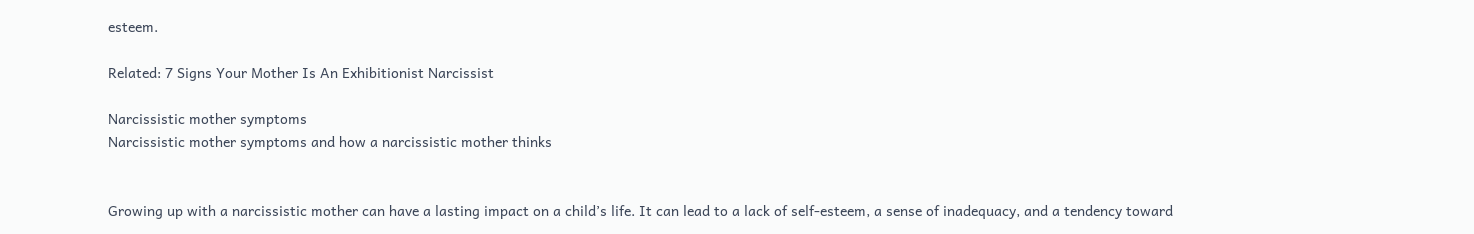esteem.

Related: 7 Signs Your Mother Is An Exhibitionist Narcissist

Narcissistic mother symptoms
Narcissistic mother symptoms and how a narcissistic mother thinks


Growing up with a narcissistic mother can have a lasting impact on a child’s life. It can lead to a lack of self-esteem, a sense of inadequacy, and a tendency toward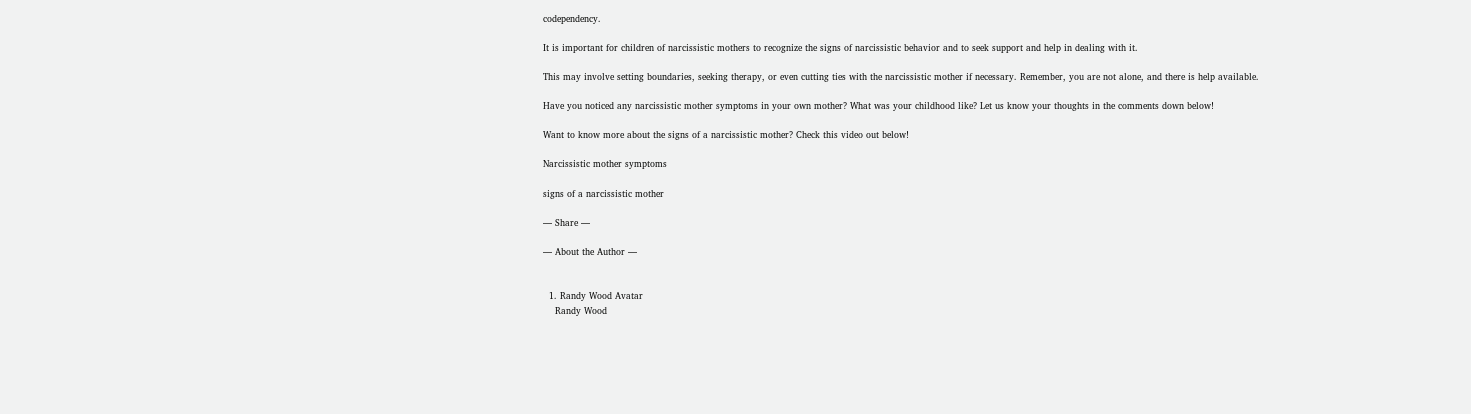codependency.

It is important for children of narcissistic mothers to recognize the signs of narcissistic behavior and to seek support and help in dealing with it.

This may involve setting boundaries, seeking therapy, or even cutting ties with the narcissistic mother if necessary. Remember, you are not alone, and there is help available.

Have you noticed any narcissistic mother symptoms in your own mother? What was your childhood like? Let us know your thoughts in the comments down below!

Want to know more about the signs of a narcissistic mother? Check this video out below!

Narcissistic mother symptoms

signs of a narcissistic mother

— Share —

— About the Author —


  1. Randy Wood Avatar
    Randy Wood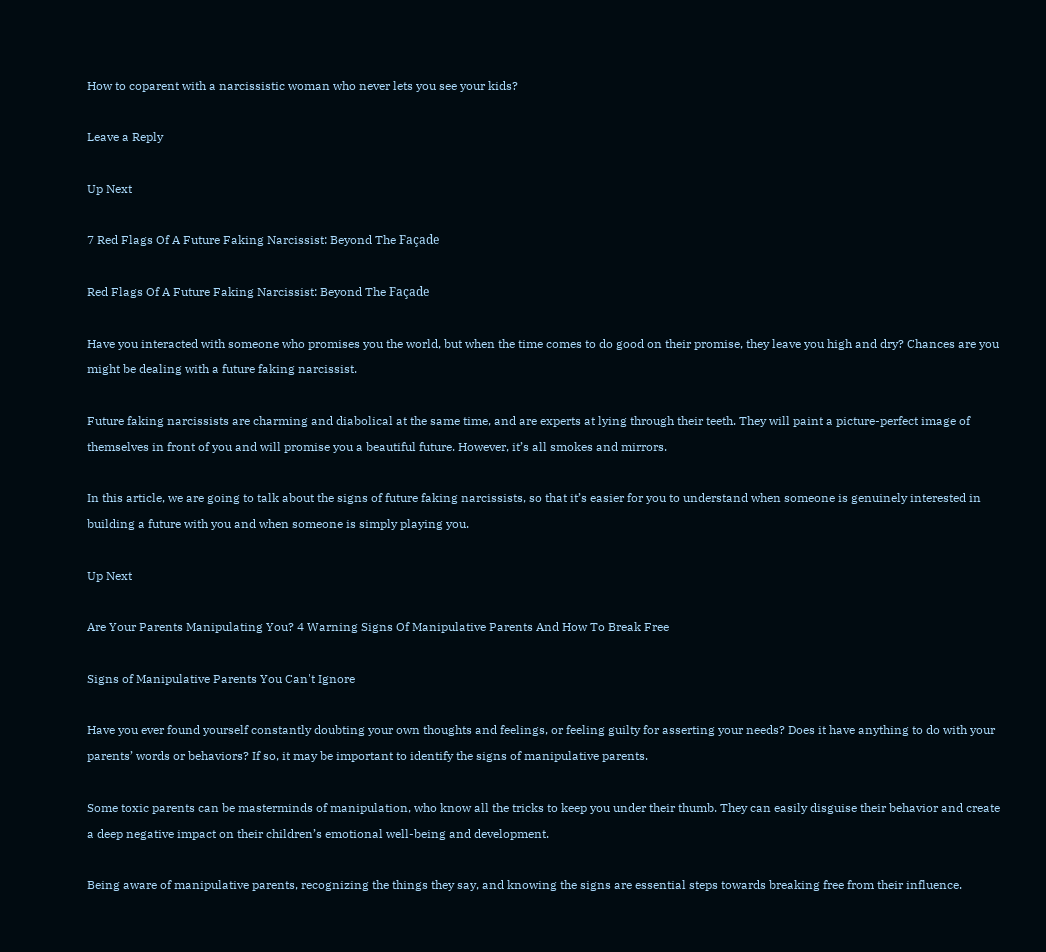How to coparent with a narcissistic woman who never lets you see your kids?

Leave a Reply

Up Next

7 Red Flags Of A Future Faking Narcissist: Beyond The Façade

Red Flags Of A Future Faking Narcissist: Beyond The Façade

Have you interacted with someone who promises you the world, but when the time comes to do good on their promise, they leave you high and dry? Chances are you might be dealing with a future faking narcissist.

Future faking narcissists are charming and diabolical at the same time, and are experts at lying through their teeth. They will paint a picture-perfect image of themselves in front of you and will promise you a beautiful future. However, it’s all smokes and mirrors.

In this article, we are going to talk about the signs of future faking narcissists, so that it’s easier for you to understand when someone is genuinely interested in building a future with you and when someone is simply playing you.

Up Next

Are Your Parents Manipulating You? 4 Warning Signs Of Manipulative Parents And How To Break Free

Signs of Manipulative Parents You Can't Ignore

Have you ever found yourself constantly doubting your own thoughts and feelings, or feeling guilty for asserting your needs? Does it have anything to do with your parents’ words or behaviors? If so, it may be important to identify the signs of manipulative parents.

Some toxic parents can be masterminds of manipulation, who know all the tricks to keep you under their thumb. They can easily disguise their behavior and create a deep negative impact on their children’s emotional well-being and development.

Being aware of manipulative parents, recognizing the things they say, and knowing the signs are essential steps towards breaking free from their influence.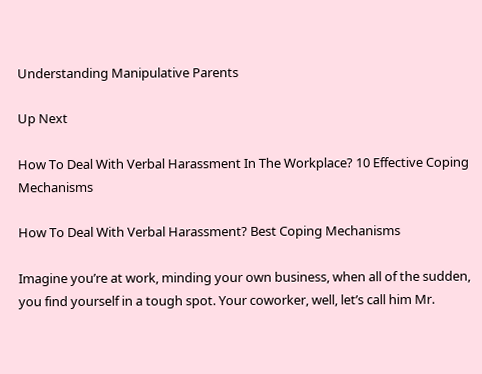Understanding Manipulative Parents

Up Next

How To Deal With Verbal Harassment In The Workplace? 10 Effective Coping Mechanisms

How To Deal With Verbal Harassment? Best Coping Mechanisms

Imagine you’re at work, minding your own business, when all of the sudden, you find yourself in a tough spot. Your coworker, well, let’s call him Mr.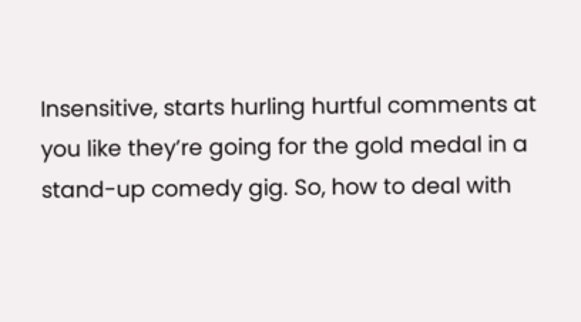Insensitive, starts hurling hurtful comments at you like they’re going for the gold medal in a stand-up comedy gig. So, how to deal with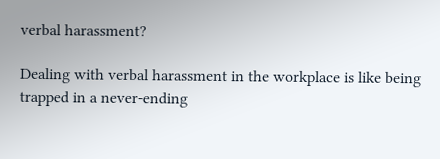verbal harassment?

Dealing with verbal harassment in the workplace is like being trapped in a never-ending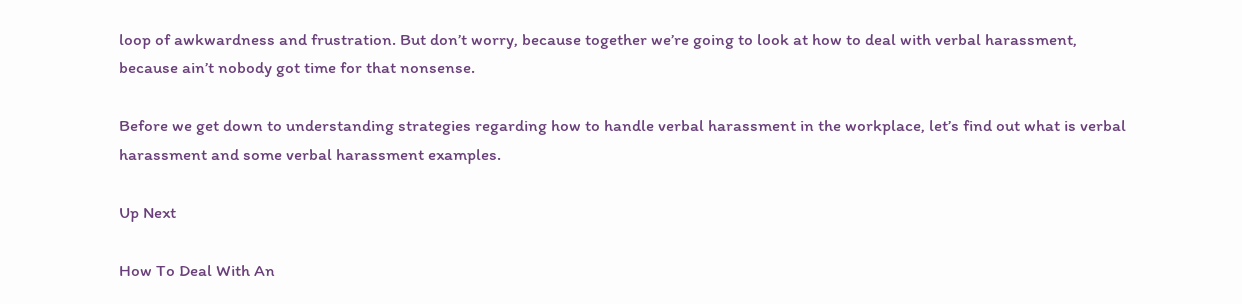loop of awkwardness and frustration. But don’t worry, because together we’re going to look at how to deal with verbal harassment, because ain’t nobody got time for that nonsense.

Before we get down to understanding strategies regarding how to handle verbal harassment in the workplace, let’s find out what is verbal harassment and some verbal harassment examples.

Up Next

How To Deal With An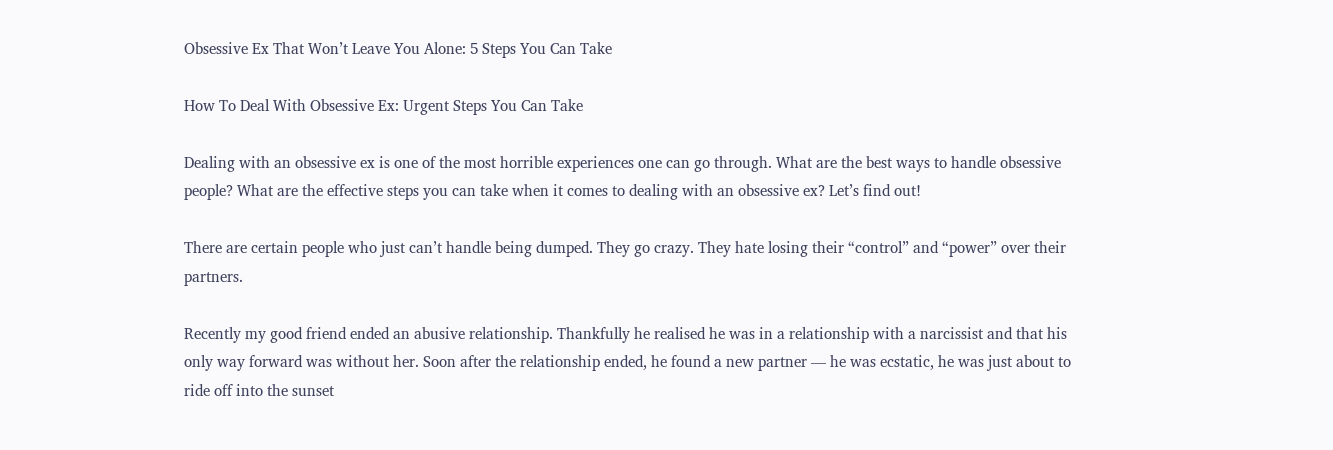Obsessive Ex That Won’t Leave You Alone: 5 Steps You Can Take

How To Deal With Obsessive Ex: Urgent Steps You Can Take

Dealing with an obsessive ex is one of the most horrible experiences one can go through. What are the best ways to handle obsessive people? What are the effective steps you can take when it comes to dealing with an obsessive ex? Let’s find out!

There are certain people who just can’t handle being dumped. They go crazy. They hate losing their “control” and “power” over their partners.

Recently my good friend ended an abusive relationship. Thankfully he realised he was in a relationship with a narcissist and that his only way forward was without her. Soon after the relationship ended, he found a new partner — he was ecstatic, he was just about to ride off into the sunset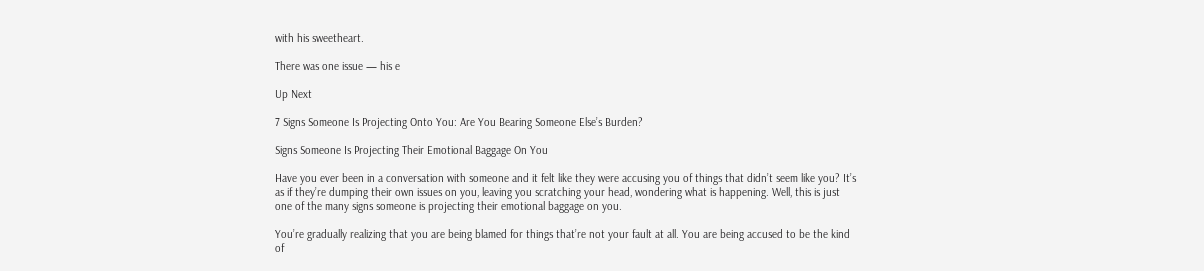with his sweetheart.

There was one issue — his e

Up Next

7 Signs Someone Is Projecting Onto You: Are You Bearing Someone Else’s Burden?

Signs Someone Is Projecting Their Emotional Baggage On You

Have you ever been in a conversation with someone and it felt like they were accusing you of things that didn’t seem like you? It’s as if they’re dumping their own issues on you, leaving you scratching your head, wondering what is happening. Well, this is just one of the many signs someone is projecting their emotional baggage on you.

You’re gradually realizing that you are being blamed for things that’re not your fault at all. You are being accused to be the kind of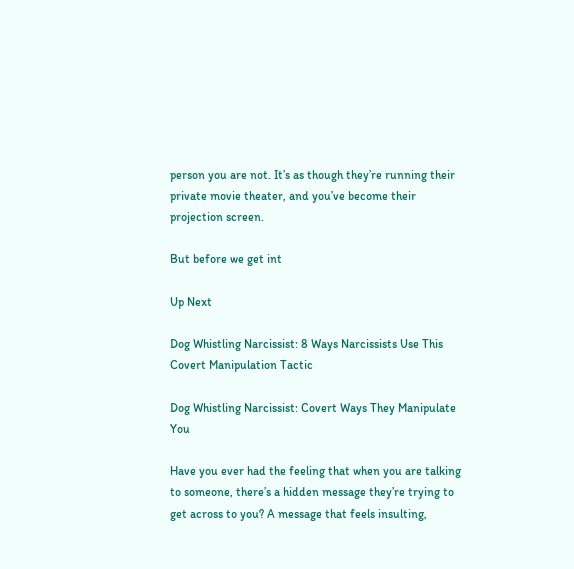person you are not. It’s as though they’re running their private movie theater, and you’ve become their projection screen.

But before we get int

Up Next

Dog Whistling Narcissist: 8 Ways Narcissists Use This Covert Manipulation Tactic

Dog Whistling Narcissist: Covert Ways They Manipulate You

Have you ever had the feeling that when you are talking to someone, there’s a hidden message they’re trying to get across to you? A message that feels insulting,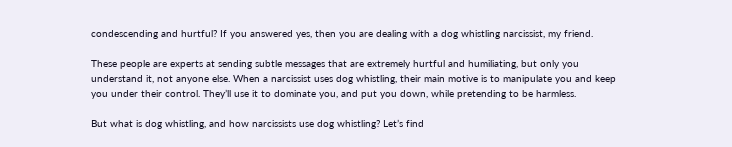condescending and hurtful? If you answered yes, then you are dealing with a dog whistling narcissist, my friend.

These people are experts at sending subtle messages that are extremely hurtful and humiliating, but only you understand it, not anyone else. When a narcissist uses dog whistling, their main motive is to manipulate you and keep you under their control. They’ll use it to dominate you, and put you down, while pretending to be harmless.

But what is dog whistling, and how narcissists use dog whistling? Let’s find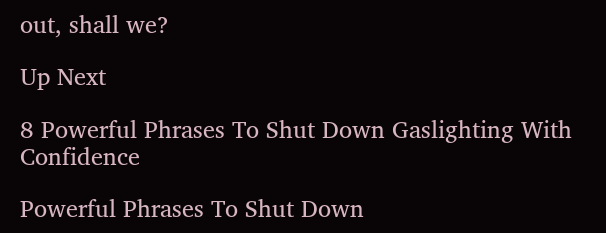out, shall we?

Up Next

8 Powerful Phrases To Shut Down Gaslighting With Confidence

Powerful Phrases To Shut Down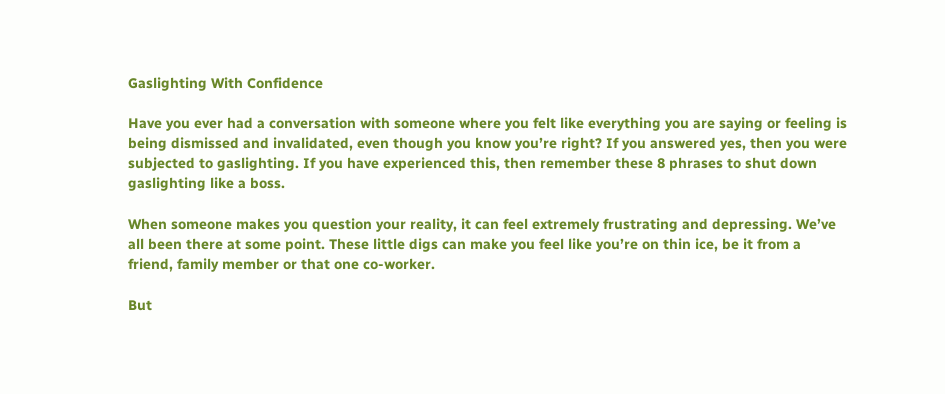Gaslighting With Confidence

Have you ever had a conversation with someone where you felt like everything you are saying or feeling is being dismissed and invalidated, even though you know you’re right? If you answered yes, then you were subjected to gaslighting. If you have experienced this, then remember these 8 phrases to shut down gaslighting like a boss.

When someone makes you question your reality, it can feel extremely frustrating and depressing. We’ve all been there at some point. These little digs can make you feel like you’re on thin ice, be it from a friend, family member or that one co-worker.

But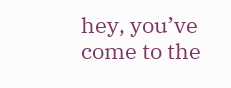hey, you’ve come to the